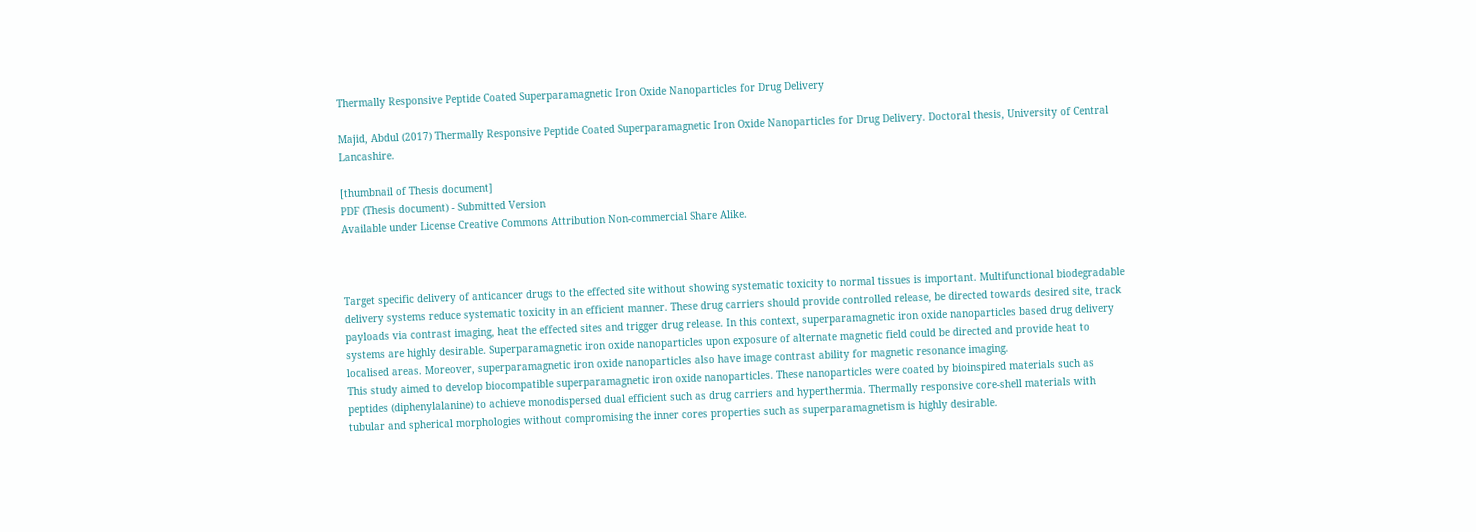Thermally Responsive Peptide Coated Superparamagnetic Iron Oxide Nanoparticles for Drug Delivery

Majid, Abdul (2017) Thermally Responsive Peptide Coated Superparamagnetic Iron Oxide Nanoparticles for Drug Delivery. Doctoral thesis, University of Central Lancashire.

[thumbnail of Thesis document]
PDF (Thesis document) - Submitted Version
Available under License Creative Commons Attribution Non-commercial Share Alike.



Target specific delivery of anticancer drugs to the effected site without showing systematic toxicity to normal tissues is important. Multifunctional biodegradable delivery systems reduce systematic toxicity in an efficient manner. These drug carriers should provide controlled release, be directed towards desired site, track payloads via contrast imaging, heat the effected sites and trigger drug release. In this context, superparamagnetic iron oxide nanoparticles based drug delivery systems are highly desirable. Superparamagnetic iron oxide nanoparticles upon exposure of alternate magnetic field could be directed and provide heat to localised areas. Moreover, superparamagnetic iron oxide nanoparticles also have image contrast ability for magnetic resonance imaging.
This study aimed to develop biocompatible superparamagnetic iron oxide nanoparticles. These nanoparticles were coated by bioinspired materials such as peptides (diphenylalanine) to achieve monodispersed dual efficient such as drug carriers and hyperthermia. Thermally responsive core-shell materials with tubular and spherical morphologies without compromising the inner cores properties such as superparamagnetism is highly desirable.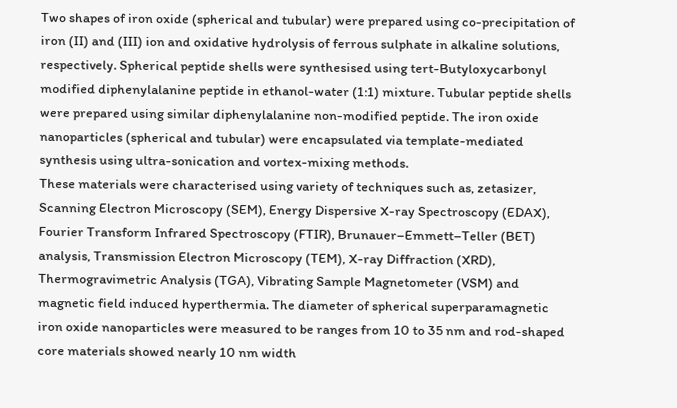Two shapes of iron oxide (spherical and tubular) were prepared using co-precipitation of iron (II) and (III) ion and oxidative hydrolysis of ferrous sulphate in alkaline solutions, respectively. Spherical peptide shells were synthesised using tert-Butyloxycarbonyl modified diphenylalanine peptide in ethanol-water (1:1) mixture. Tubular peptide shells were prepared using similar diphenylalanine non-modified peptide. The iron oxide nanoparticles (spherical and tubular) were encapsulated via template-mediated synthesis using ultra-sonication and vortex-mixing methods.
These materials were characterised using variety of techniques such as, zetasizer, Scanning Electron Microscopy (SEM), Energy Dispersive X-ray Spectroscopy (EDAX), Fourier Transform Infrared Spectroscopy (FTIR), Brunauer–Emmett–Teller (BET) analysis, Transmission Electron Microscopy (TEM), X-ray Diffraction (XRD), Thermogravimetric Analysis (TGA), Vibrating Sample Magnetometer (VSM) and magnetic field induced hyperthermia. The diameter of spherical superparamagnetic iron oxide nanoparticles were measured to be ranges from 10 to 35 nm and rod-shaped core materials showed nearly 10 nm width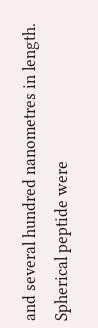and several hundred nanometres in length. Spherical peptide were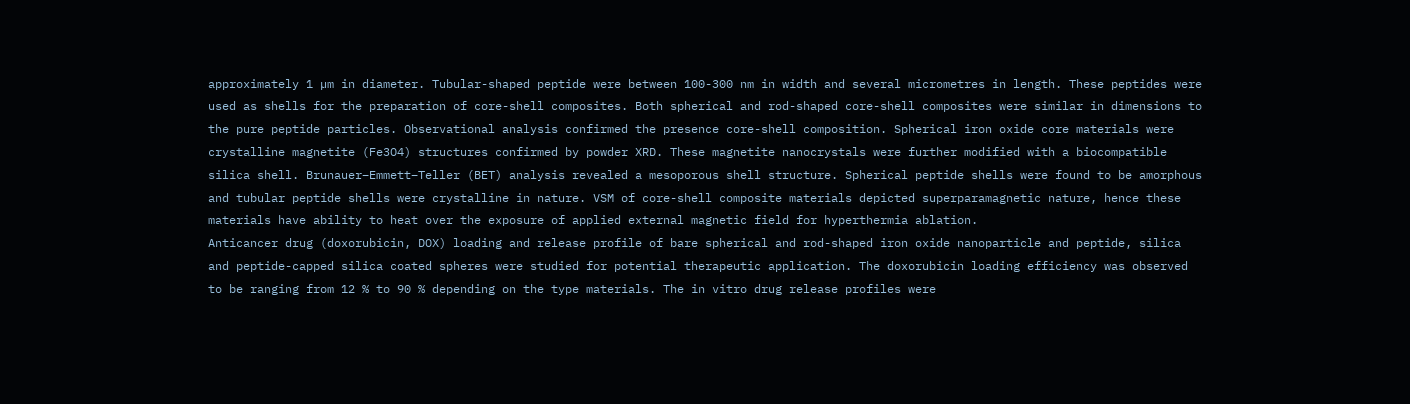approximately 1 µm in diameter. Tubular-shaped peptide were between 100-300 nm in width and several micrometres in length. These peptides were used as shells for the preparation of core-shell composites. Both spherical and rod-shaped core-shell composites were similar in dimensions to the pure peptide particles. Observational analysis confirmed the presence core-shell composition. Spherical iron oxide core materials were crystalline magnetite (Fe3O4) structures confirmed by powder XRD. These magnetite nanocrystals were further modified with a biocompatible silica shell. Brunauer–Emmett–Teller (BET) analysis revealed a mesoporous shell structure. Spherical peptide shells were found to be amorphous and tubular peptide shells were crystalline in nature. VSM of core-shell composite materials depicted superparamagnetic nature, hence these materials have ability to heat over the exposure of applied external magnetic field for hyperthermia ablation.
Anticancer drug (doxorubicin, DOX) loading and release profile of bare spherical and rod-shaped iron oxide nanoparticle and peptide, silica and peptide-capped silica coated spheres were studied for potential therapeutic application. The doxorubicin loading efficiency was observed to be ranging from 12 % to 90 % depending on the type materials. The in vitro drug release profiles were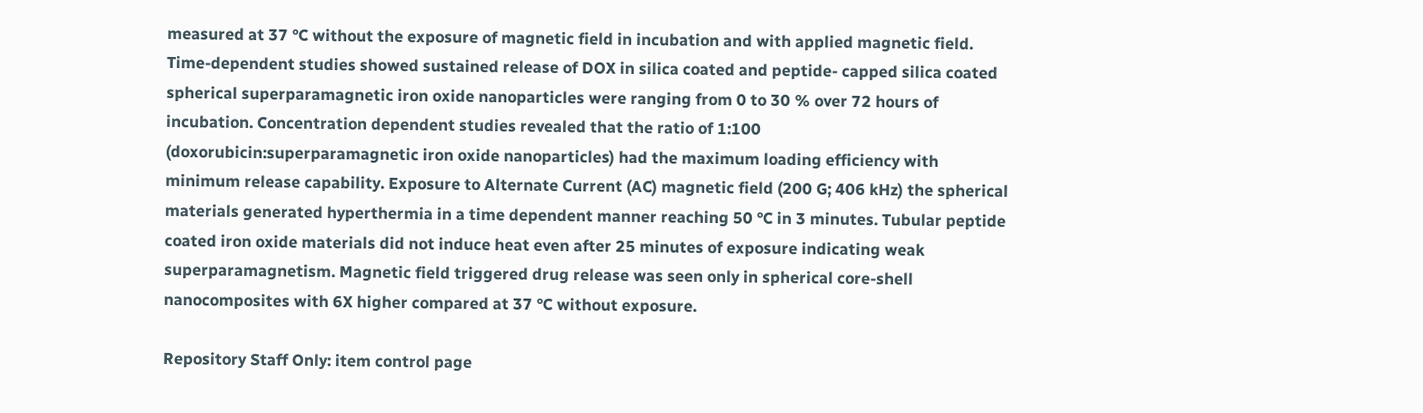measured at 37 °C without the exposure of magnetic field in incubation and with applied magnetic field. Time-dependent studies showed sustained release of DOX in silica coated and peptide- capped silica coated spherical superparamagnetic iron oxide nanoparticles were ranging from 0 to 30 % over 72 hours of incubation. Concentration dependent studies revealed that the ratio of 1:100 (doxorubicin:superparamagnetic iron oxide nanoparticles) had the maximum loading efficiency with minimum release capability. Exposure to Alternate Current (AC) magnetic field (200 G; 406 kHz) the spherical materials generated hyperthermia in a time dependent manner reaching 50 °C in 3 minutes. Tubular peptide coated iron oxide materials did not induce heat even after 25 minutes of exposure indicating weak superparamagnetism. Magnetic field triggered drug release was seen only in spherical core-shell nanocomposites with 6X higher compared at 37 °C without exposure.

Repository Staff Only: item control page